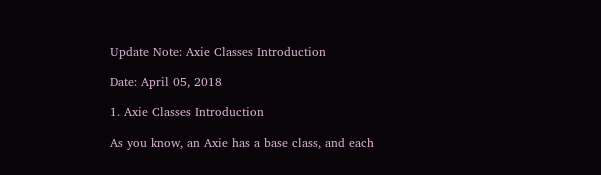Update Note: Axie Classes Introduction

Date: April 05, 2018

1. Axie Classes Introduction

As you know, an Axie has a base class, and each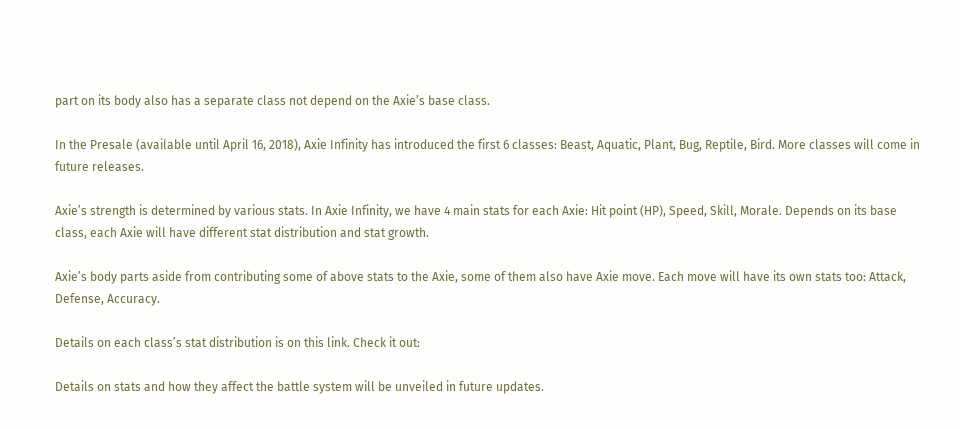part on its body also has a separate class not depend on the Axie’s base class.

In the Presale (available until April 16, 2018), Axie Infinity has introduced the first 6 classes: Beast, Aquatic, Plant, Bug, Reptile, Bird. More classes will come in future releases.

Axie’s strength is determined by various stats. In Axie Infinity, we have 4 main stats for each Axie: Hit point (HP), Speed, Skill, Morale. Depends on its base class, each Axie will have different stat distribution and stat growth.

Axie’s body parts aside from contributing some of above stats to the Axie, some of them also have Axie move. Each move will have its own stats too: Attack, Defense, Accuracy.

Details on each class’s stat distribution is on this link. Check it out:

Details on stats and how they affect the battle system will be unveiled in future updates.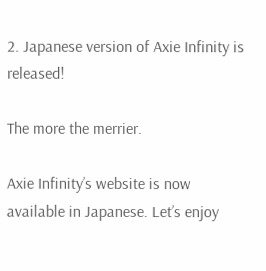2. Japanese version of Axie Infinity is released!

The more the merrier.

Axie Infinity’s website is now available in Japanese. Let’s enjoy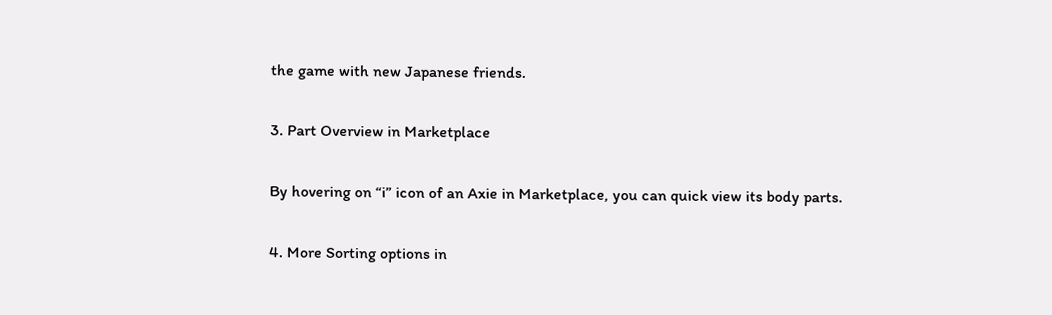the game with new Japanese friends.

3. Part Overview in Marketplace

By hovering on “i” icon of an Axie in Marketplace, you can quick view its body parts.

4. More Sorting options in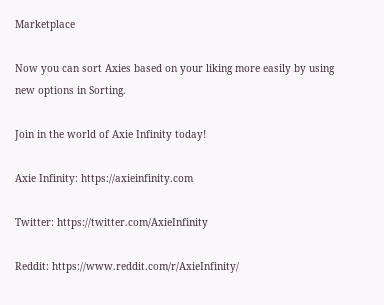Marketplace

Now you can sort Axies based on your liking more easily by using new options in Sorting.

Join in the world of Axie Infinity today!

Axie Infinity: https://axieinfinity.com

Twitter: https://twitter.com/AxieInfinity

Reddit: https://www.reddit.com/r/AxieInfinity/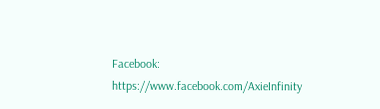Facebook: https://www.facebook.com/AxieInfinity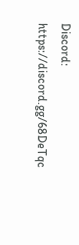Discord: https://discord.gg/68DeTqc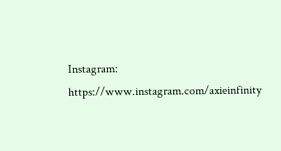Instagram: https://www.instagram.com/axieinfinity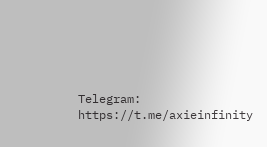Telegram: https://t.me/axieinfinity